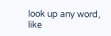look up any word, like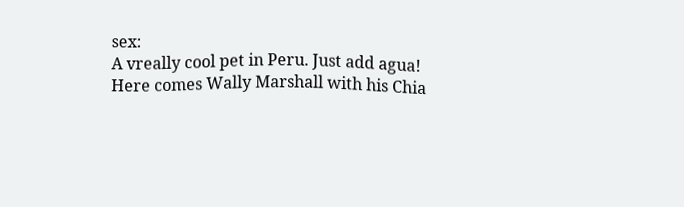sex:
A vreally cool pet in Peru. Just add agua!
Here comes Wally Marshall with his Chia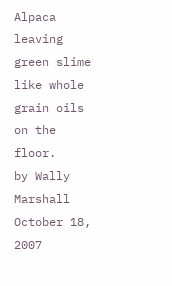Alpaca leaving green slime like whole grain oils on the floor.
by Wally Marshall October 18, 2007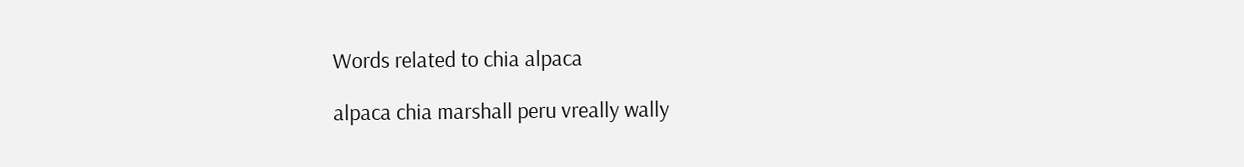Words related to chia alpaca

alpaca chia marshall peru vreally wally